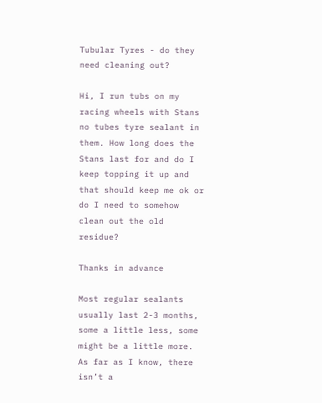Tubular Tyres - do they need cleaning out?

Hi, I run tubs on my racing wheels with Stans no tubes tyre sealant in them. How long does the Stans last for and do I keep topping it up and that should keep me ok or do I need to somehow clean out the old residue?

Thanks in advance

Most regular sealants usually last 2-3 months, some a little less, some might be a little more. As far as I know, there isn’t a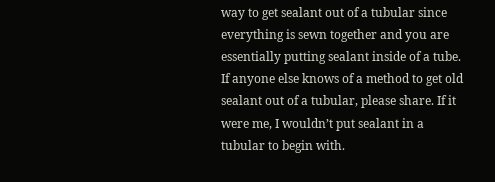way to get sealant out of a tubular since everything is sewn together and you are essentially putting sealant inside of a tube. If anyone else knows of a method to get old sealant out of a tubular, please share. If it were me, I wouldn’t put sealant in a tubular to begin with.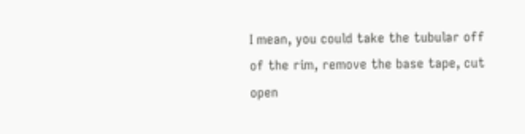I mean, you could take the tubular off of the rim, remove the base tape, cut open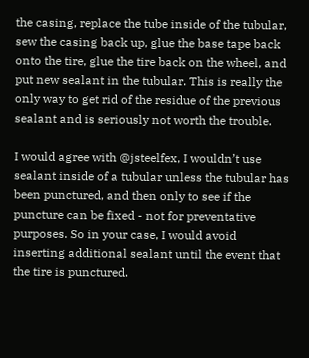the casing, replace the tube inside of the tubular, sew the casing back up, glue the base tape back onto the tire, glue the tire back on the wheel, and put new sealant in the tubular. This is really the only way to get rid of the residue of the previous sealant and is seriously not worth the trouble.

I would agree with @jsteelfex, I wouldn’t use sealant inside of a tubular unless the tubular has been punctured, and then only to see if the puncture can be fixed - not for preventative purposes. So in your case, I would avoid inserting additional sealant until the event that the tire is punctured.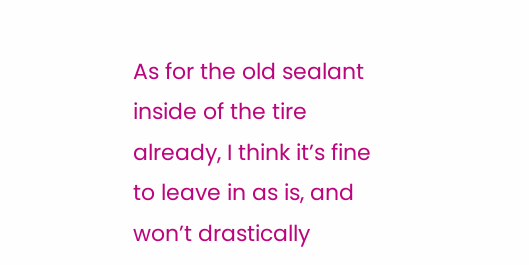As for the old sealant inside of the tire already, I think it’s fine to leave in as is, and won’t drastically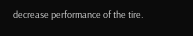decrease performance of the tire.